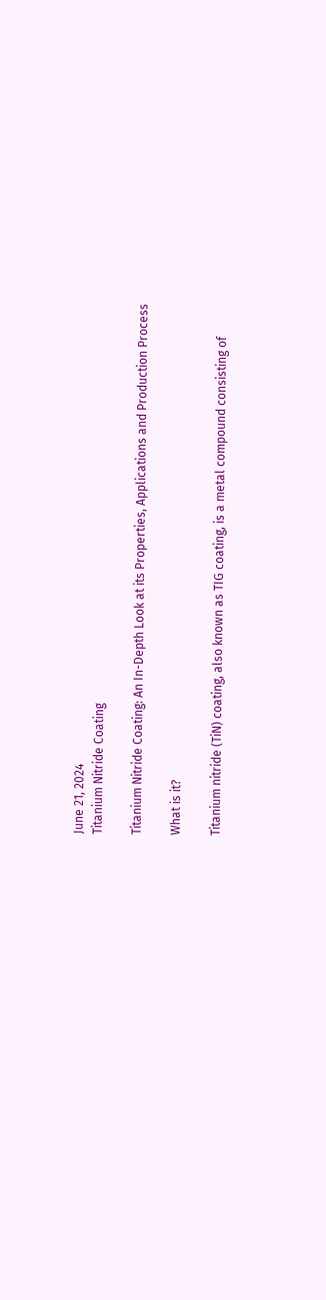June 21, 2024
Titanium Nitride Coating

Titanium Nitride Coating: An In-Depth Look at its Properties, Applications and Production Process

What is it?

Titanium nitride (TiN) coating, also known as TIG coating, is a metal compound consisting of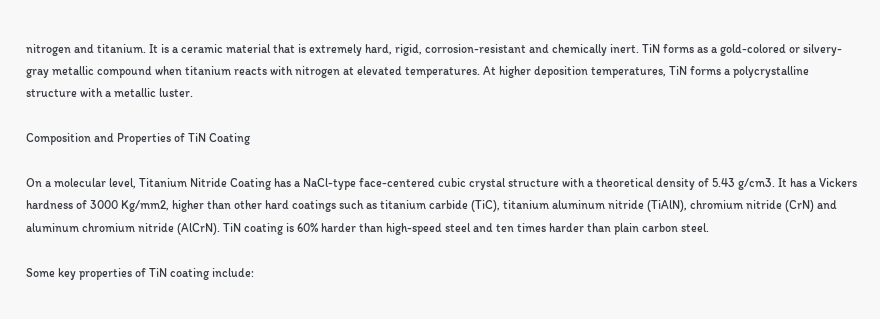nitrogen and titanium. It is a ceramic material that is extremely hard, rigid, corrosion-resistant and chemically inert. TiN forms as a gold-colored or silvery-gray metallic compound when titanium reacts with nitrogen at elevated temperatures. At higher deposition temperatures, TiN forms a polycrystalline structure with a metallic luster.

Composition and Properties of TiN Coating

On a molecular level, Titanium Nitride Coating has a NaCl-type face-centered cubic crystal structure with a theoretical density of 5.43 g/cm3. It has a Vickers hardness of 3000 Kg/mm2, higher than other hard coatings such as titanium carbide (TiC), titanium aluminum nitride (TiAlN), chromium nitride (CrN) and aluminum chromium nitride (AlCrN). TiN coating is 60% harder than high-speed steel and ten times harder than plain carbon steel.

Some key properties of TiN coating include: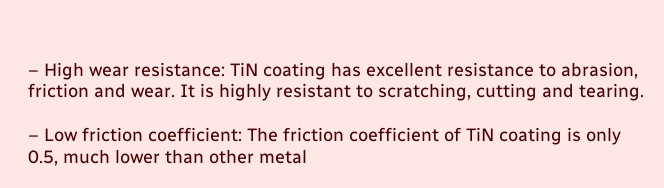– High wear resistance: TiN coating has excellent resistance to abrasion, friction and wear. It is highly resistant to scratching, cutting and tearing.

– Low friction coefficient: The friction coefficient of TiN coating is only 0.5, much lower than other metal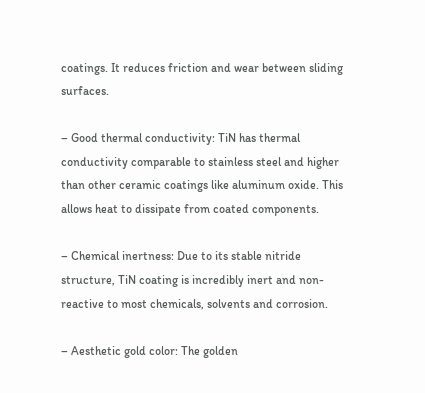coatings. It reduces friction and wear between sliding surfaces.

– Good thermal conductivity: TiN has thermal conductivity comparable to stainless steel and higher than other ceramic coatings like aluminum oxide. This allows heat to dissipate from coated components.

– Chemical inertness: Due to its stable nitride structure, TiN coating is incredibly inert and non-reactive to most chemicals, solvents and corrosion.

– Aesthetic gold color: The golden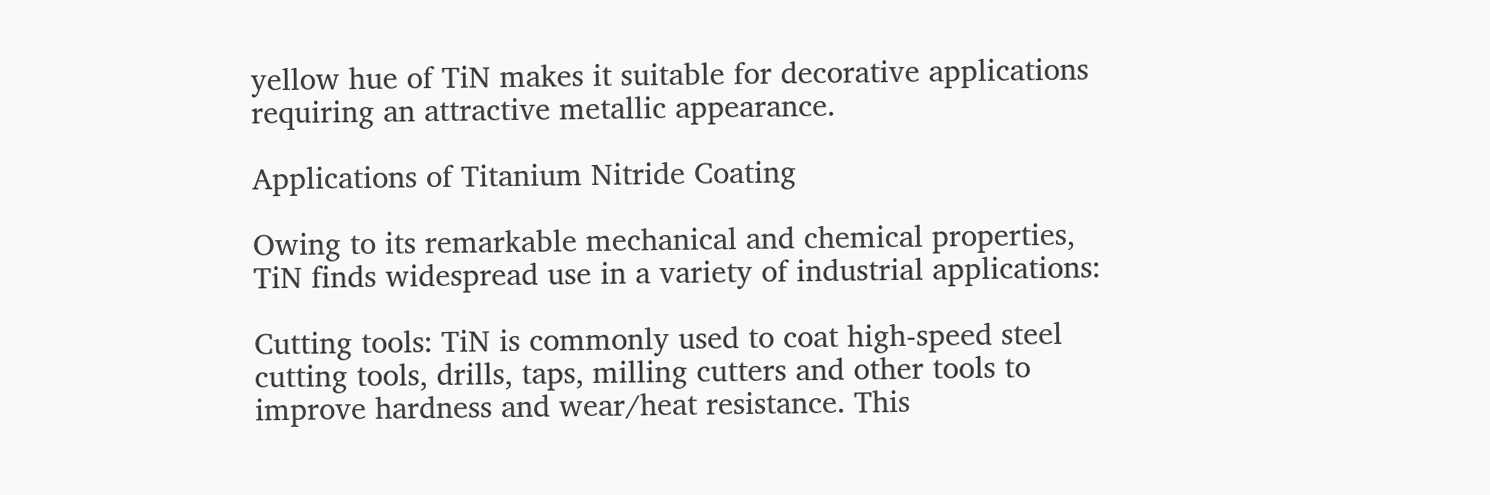yellow hue of TiN makes it suitable for decorative applications requiring an attractive metallic appearance.

Applications of Titanium Nitride Coating

Owing to its remarkable mechanical and chemical properties, TiN finds widespread use in a variety of industrial applications:

Cutting tools: TiN is commonly used to coat high-speed steel cutting tools, drills, taps, milling cutters and other tools to improve hardness and wear/heat resistance. This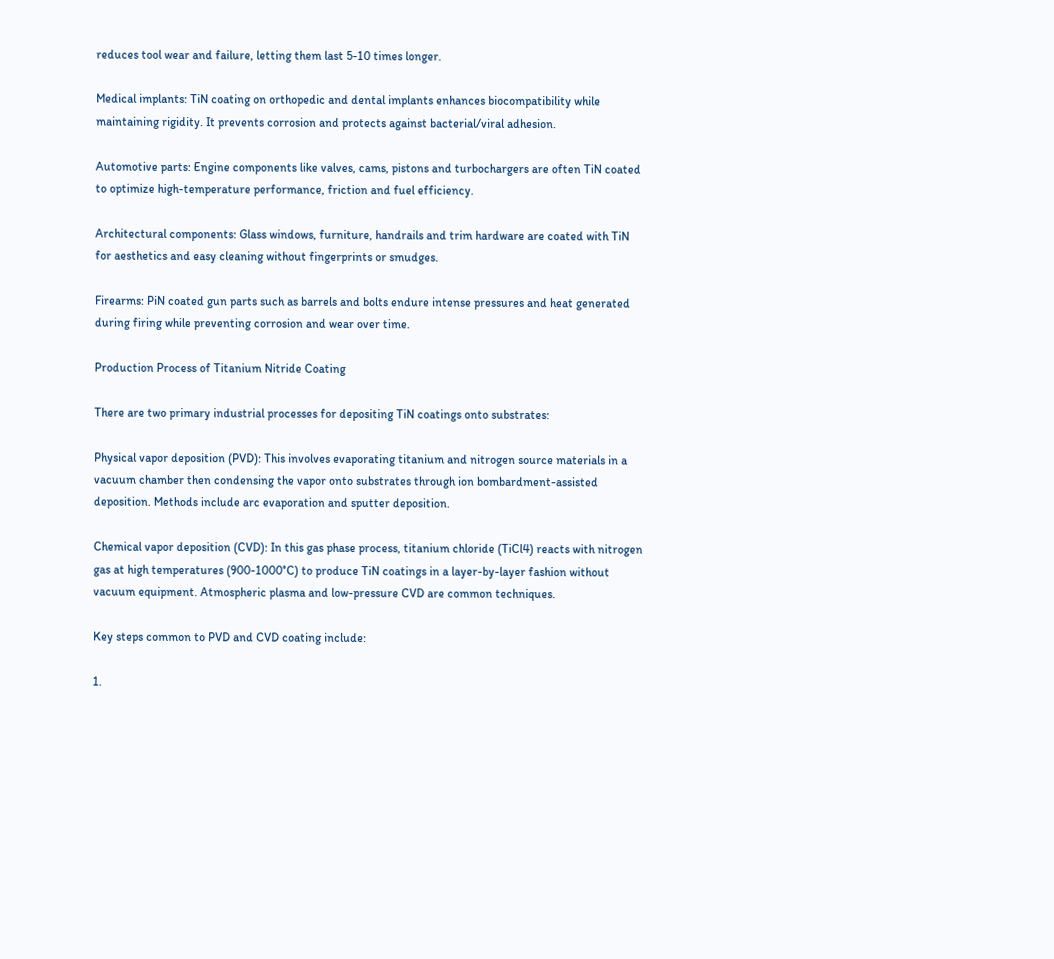reduces tool wear and failure, letting them last 5-10 times longer.

Medical implants: TiN coating on orthopedic and dental implants enhances biocompatibility while maintaining rigidity. It prevents corrosion and protects against bacterial/viral adhesion.

Automotive parts: Engine components like valves, cams, pistons and turbochargers are often TiN coated to optimize high-temperature performance, friction and fuel efficiency.

Architectural components: Glass windows, furniture, handrails and trim hardware are coated with TiN for aesthetics and easy cleaning without fingerprints or smudges.

Firearms: PiN coated gun parts such as barrels and bolts endure intense pressures and heat generated during firing while preventing corrosion and wear over time.

Production Process of Titanium Nitride Coating

There are two primary industrial processes for depositing TiN coatings onto substrates:

Physical vapor deposition (PVD): This involves evaporating titanium and nitrogen source materials in a vacuum chamber then condensing the vapor onto substrates through ion bombardment-assisted deposition. Methods include arc evaporation and sputter deposition.

Chemical vapor deposition (CVD): In this gas phase process, titanium chloride (TiCl4) reacts with nitrogen gas at high temperatures (900-1000°C) to produce TiN coatings in a layer-by-layer fashion without vacuum equipment. Atmospheric plasma and low-pressure CVD are common techniques.

Key steps common to PVD and CVD coating include:

1.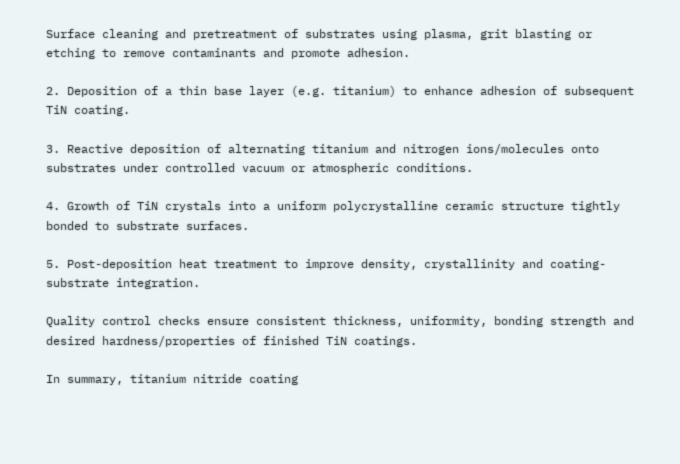Surface cleaning and pretreatment of substrates using plasma, grit blasting or etching to remove contaminants and promote adhesion.

2. Deposition of a thin base layer (e.g. titanium) to enhance adhesion of subsequent TiN coating.

3. Reactive deposition of alternating titanium and nitrogen ions/molecules onto substrates under controlled vacuum or atmospheric conditions.

4. Growth of TiN crystals into a uniform polycrystalline ceramic structure tightly bonded to substrate surfaces.

5. Post-deposition heat treatment to improve density, crystallinity and coating-substrate integration.

Quality control checks ensure consistent thickness, uniformity, bonding strength and desired hardness/properties of finished TiN coatings.

In summary, titanium nitride coating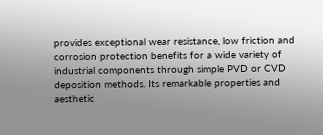provides exceptional wear resistance, low friction and corrosion protection benefits for a wide variety of industrial components through simple PVD or CVD deposition methods. Its remarkable properties and aesthetic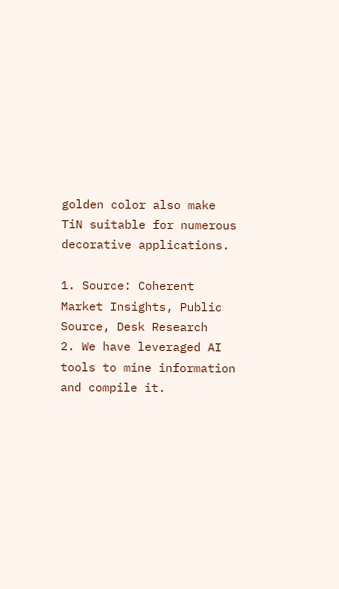golden color also make TiN suitable for numerous decorative applications.

1. Source: Coherent Market Insights, Public Source, Desk Research
2. We have leveraged AI tools to mine information and compile it.